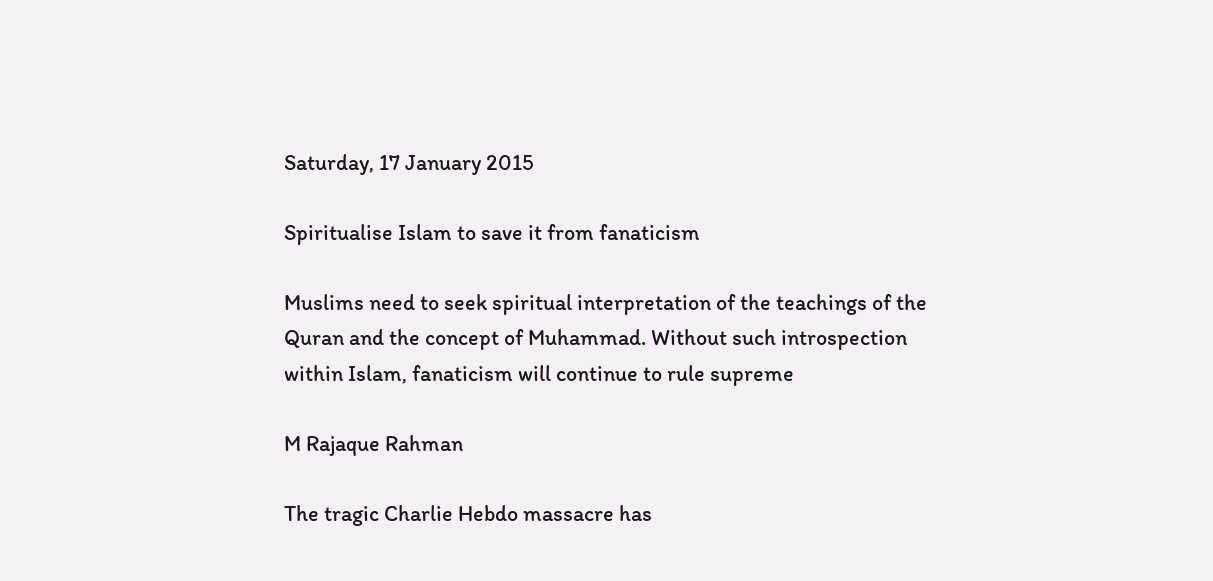Saturday, 17 January 2015

Spiritualise Islam to save it from fanaticism

Muslims need to seek spiritual interpretation of the teachings of the Quran and the concept of Muhammad. Without such introspection within Islam, fanaticism will continue to rule supreme

M Rajaque Rahman

The tragic Charlie Hebdo massacre has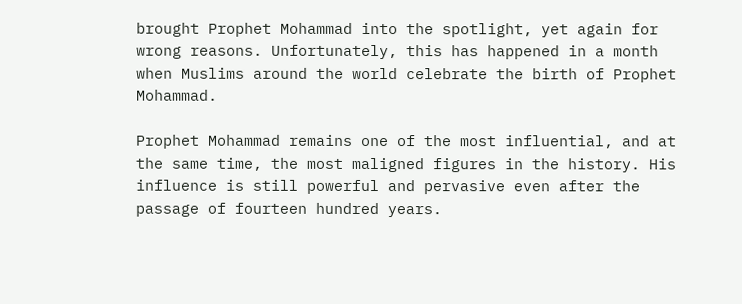brought Prophet Mohammad into the spotlight, yet again for wrong reasons. Unfortunately, this has happened in a month when Muslims around the world celebrate the birth of Prophet Mohammad.

Prophet Mohammad remains one of the most influential, and at the same time, the most maligned figures in the history. His influence is still powerful and pervasive even after the passage of fourteen hundred years.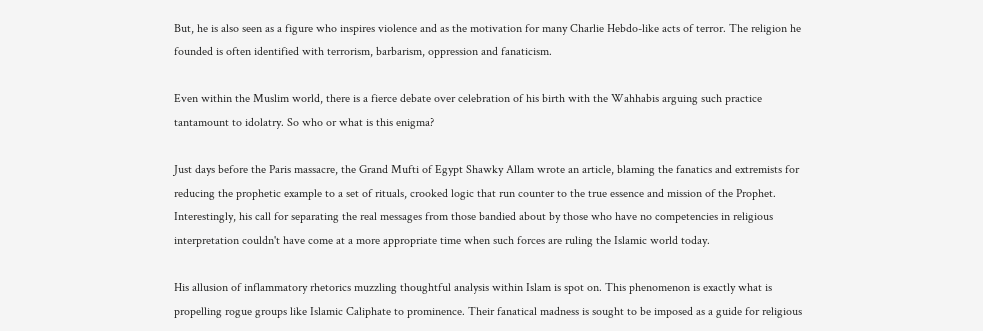But, he is also seen as a figure who inspires violence and as the motivation for many Charlie Hebdo-like acts of terror. The religion he founded is often identified with terrorism, barbarism, oppression and fanaticism.

Even within the Muslim world, there is a fierce debate over celebration of his birth with the Wahhabis arguing such practice tantamount to idolatry. So who or what is this enigma?

Just days before the Paris massacre, the Grand Mufti of Egypt Shawky Allam wrote an article, blaming the fanatics and extremists for reducing the prophetic example to a set of rituals, crooked logic that run counter to the true essence and mission of the Prophet. Interestingly, his call for separating the real messages from those bandied about by those who have no competencies in religious interpretation couldn't have come at a more appropriate time when such forces are ruling the Islamic world today.

His allusion of inflammatory rhetorics muzzling thoughtful analysis within Islam is spot on. This phenomenon is exactly what is propelling rogue groups like Islamic Caliphate to prominence. Their fanatical madness is sought to be imposed as a guide for religious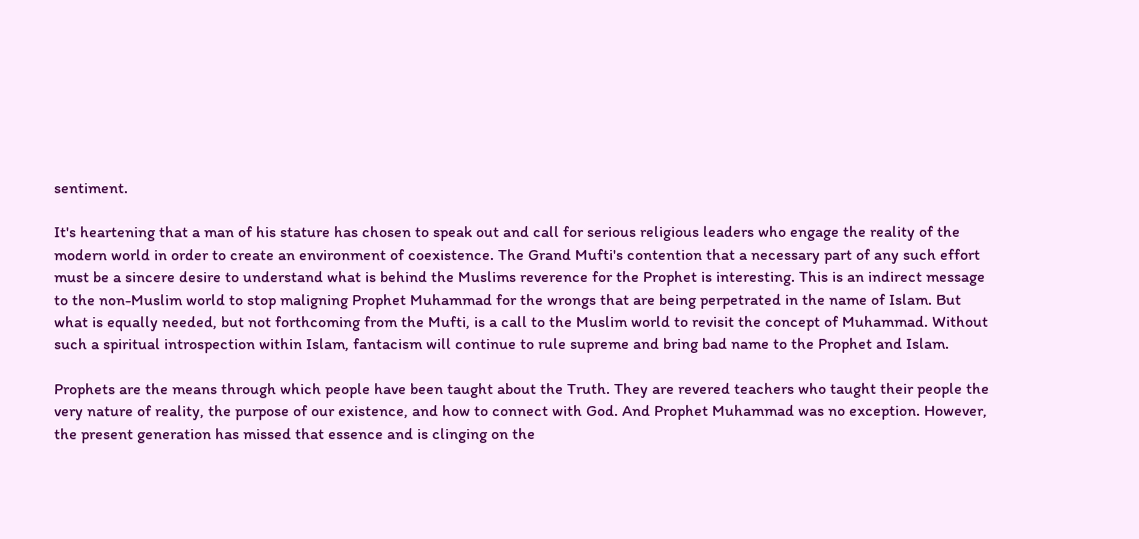sentiment.

It's heartening that a man of his stature has chosen to speak out and call for serious religious leaders who engage the reality of the modern world in order to create an environment of coexistence. The Grand Mufti's contention that a necessary part of any such effort must be a sincere desire to understand what is behind the Muslims reverence for the Prophet is interesting. This is an indirect message to the non-Muslim world to stop maligning Prophet Muhammad for the wrongs that are being perpetrated in the name of Islam. But what is equally needed, but not forthcoming from the Mufti, is a call to the Muslim world to revisit the concept of Muhammad. Without such a spiritual introspection within Islam, fantacism will continue to rule supreme and bring bad name to the Prophet and Islam.

Prophets are the means through which people have been taught about the Truth. They are revered teachers who taught their people the very nature of reality, the purpose of our existence, and how to connect with God. And Prophet Muhammad was no exception. However, the present generation has missed that essence and is clinging on the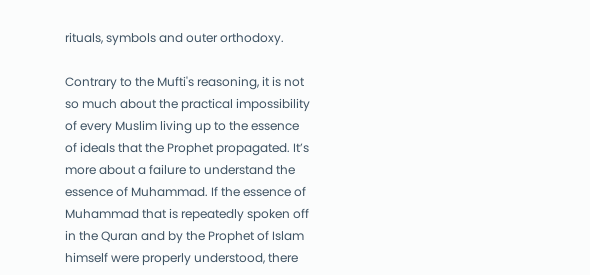rituals, symbols and outer orthodoxy.

Contrary to the Mufti's reasoning, it is not so much about the practical impossibility of every Muslim living up to the essence of ideals that the Prophet propagated. It’s more about a failure to understand the essence of Muhammad. If the essence of Muhammad that is repeatedly spoken off in the Quran and by the Prophet of Islam himself were properly understood, there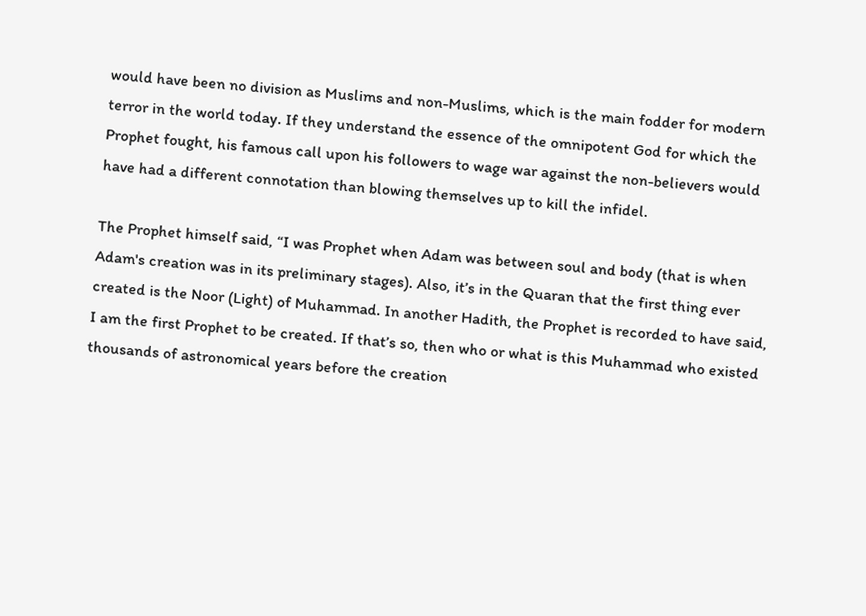would have been no division as Muslims and non-Muslims, which is the main fodder for modern terror in the world today. If they understand the essence of the omnipotent God for which the Prophet fought, his famous call upon his followers to wage war against the non-believers would have had a different connotation than blowing themselves up to kill the infidel.

The Prophet himself said, “I was Prophet when Adam was between soul and body (that is when Adam's creation was in its preliminary stages). Also, it’s in the Quaran that the first thing ever created is the Noor (Light) of Muhammad. In another Hadith, the Prophet is recorded to have said, I am the first Prophet to be created. If that’s so, then who or what is this Muhammad who existed thousands of astronomical years before the creation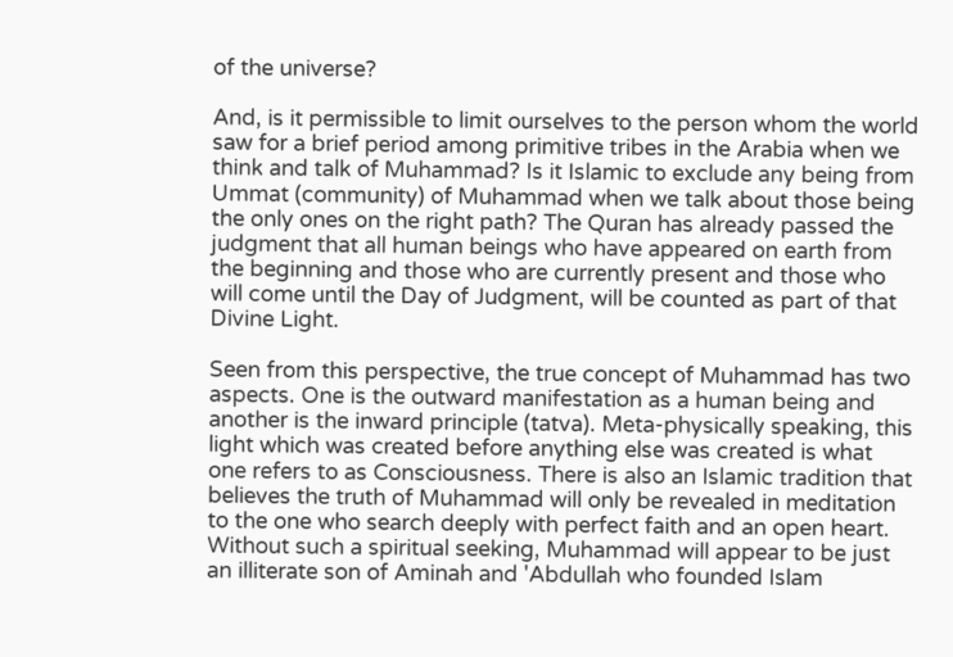of the universe?

And, is it permissible to limit ourselves to the person whom the world saw for a brief period among primitive tribes in the Arabia when we think and talk of Muhammad? Is it Islamic to exclude any being from Ummat (community) of Muhammad when we talk about those being the only ones on the right path? The Quran has already passed the judgment that all human beings who have appeared on earth from the beginning and those who are currently present and those who will come until the Day of Judgment, will be counted as part of that Divine Light.

Seen from this perspective, the true concept of Muhammad has two aspects. One is the outward manifestation as a human being and another is the inward principle (tatva). Meta-physically speaking, this light which was created before anything else was created is what one refers to as Consciousness. There is also an Islamic tradition that believes the truth of Muhammad will only be revealed in meditation to the one who search deeply with perfect faith and an open heart. Without such a spiritual seeking, Muhammad will appear to be just an illiterate son of Aminah and 'Abdullah who founded Islam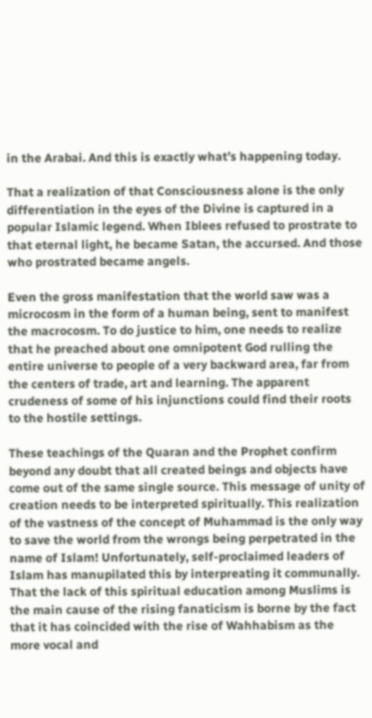in the Arabai. And this is exactly what’s happening today.

That a realization of that Consciousness alone is the only differentiation in the eyes of the Divine is captured in a popular Islamic legend. When Iblees refused to prostrate to that eternal light, he became Satan, the accursed. And those who prostrated became angels.

Even the gross manifestation that the world saw was a microcosm in the form of a human being, sent to manifest the macrocosm. To do justice to him, one needs to realize that he preached about one omnipotent God rulling the entire universe to people of a very backward area, far from the centers of trade, art and learning. The apparent crudeness of some of his injunctions could find their roots to the hostile settings.

These teachings of the Quaran and the Prophet confirm beyond any doubt that all created beings and objects have come out of the same single source. This message of unity of creation needs to be interpreted spiritually. This realization of the vastness of the concept of Muhammad is the only way to save the world from the wrongs being perpetrated in the name of Islam! Unfortunately, self-proclaimed leaders of Islam has manupilated this by interpreating it communally. That the lack of this spiritual education among Muslims is the main cause of the rising fanaticism is borne by the fact that it has coincided with the rise of Wahhabism as the more vocal and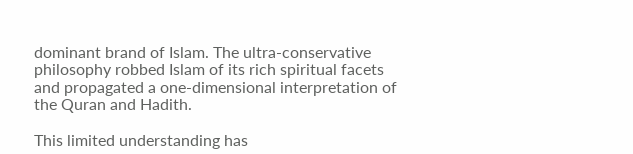dominant brand of Islam. The ultra-conservative philosophy robbed Islam of its rich spiritual facets and propagated a one-dimensional interpretation of the Quran and Hadith.

This limited understanding has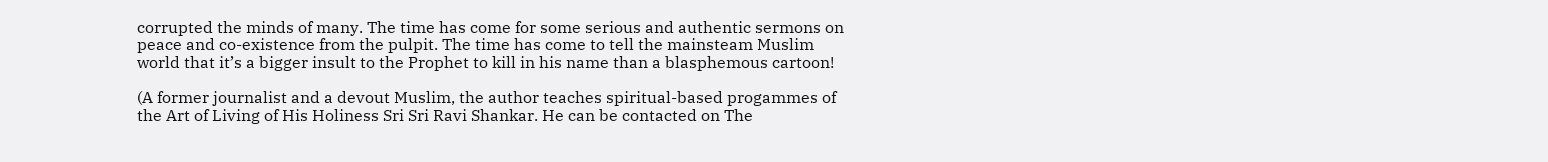corrupted the minds of many. The time has come for some serious and authentic sermons on peace and co-existence from the pulpit. The time has come to tell the mainsteam Muslim world that it’s a bigger insult to the Prophet to kill in his name than a blasphemous cartoon!

(A former journalist and a devout Muslim, the author teaches spiritual-based progammes of the Art of Living of His Holiness Sri Sri Ravi Shankar. He can be contacted on The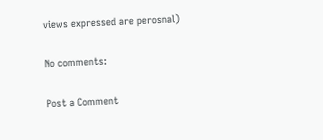views expressed are perosnal)

No comments:

Post a Comment